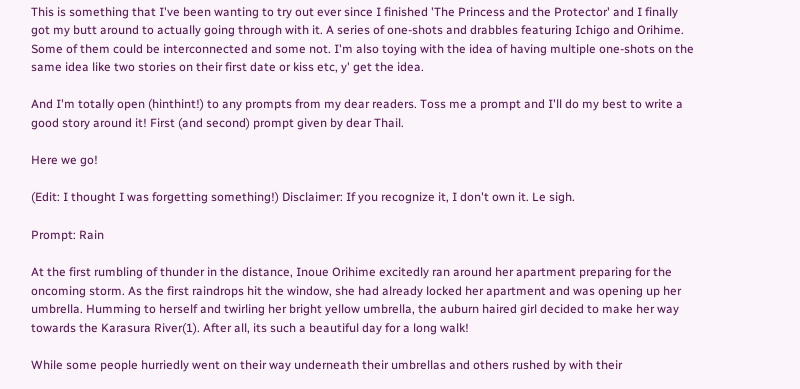This is something that I've been wanting to try out ever since I finished 'The Princess and the Protector' and I finally got my butt around to actually going through with it. A series of one-shots and drabbles featuring Ichigo and Orihime. Some of them could be interconnected and some not. I'm also toying with the idea of having multiple one-shots on the same idea like two stories on their first date or kiss etc, y' get the idea.

And I'm totally open (hinthint!) to any prompts from my dear readers. Toss me a prompt and I'll do my best to write a good story around it! First (and second) prompt given by dear Thail.

Here we go!

(Edit: I thought I was forgetting something!) Disclaimer: If you recognize it, I don't own it. Le sigh.

Prompt: Rain

At the first rumbling of thunder in the distance, Inoue Orihime excitedly ran around her apartment preparing for the oncoming storm. As the first raindrops hit the window, she had already locked her apartment and was opening up her umbrella. Humming to herself and twirling her bright yellow umbrella, the auburn haired girl decided to make her way towards the Karasura River(1). After all, its such a beautiful day for a long walk!

While some people hurriedly went on their way underneath their umbrellas and others rushed by with their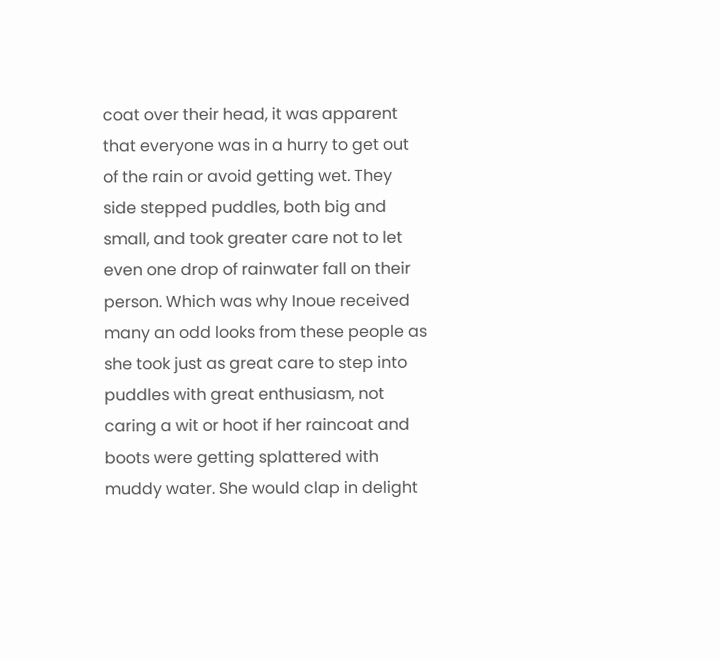coat over their head, it was apparent that everyone was in a hurry to get out of the rain or avoid getting wet. They side stepped puddles, both big and small, and took greater care not to let even one drop of rainwater fall on their person. Which was why Inoue received many an odd looks from these people as she took just as great care to step into puddles with great enthusiasm, not caring a wit or hoot if her raincoat and boots were getting splattered with muddy water. She would clap in delight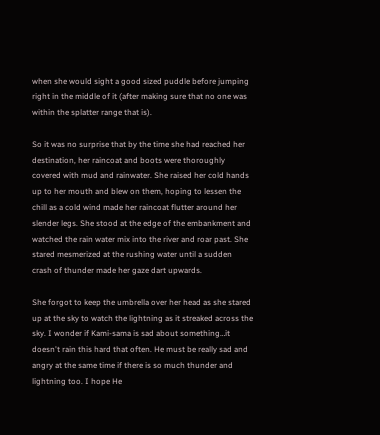when she would sight a good sized puddle before jumping right in the middle of it (after making sure that no one was within the splatter range that is).

So it was no surprise that by the time she had reached her destination, her raincoat and boots were thoroughly covered with mud and rainwater. She raised her cold hands up to her mouth and blew on them, hoping to lessen the chill as a cold wind made her raincoat flutter around her slender legs. She stood at the edge of the embankment and watched the rain water mix into the river and roar past. She stared mesmerized at the rushing water until a sudden crash of thunder made her gaze dart upwards.

She forgot to keep the umbrella over her head as she stared up at the sky to watch the lightning as it streaked across the sky. I wonder if Kami-sama is sad about something…it doesn't rain this hard that often. He must be really sad and angry at the same time if there is so much thunder and lightning too. I hope He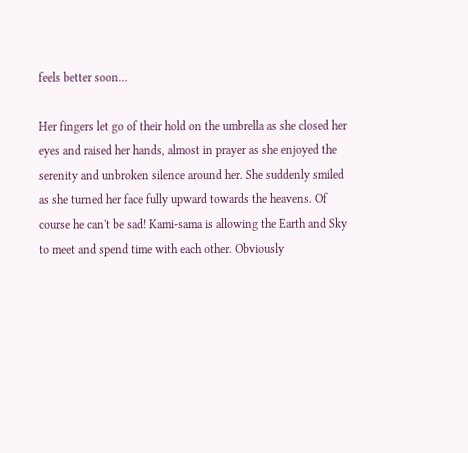feels better soon…

Her fingers let go of their hold on the umbrella as she closed her eyes and raised her hands, almost in prayer as she enjoyed the serenity and unbroken silence around her. She suddenly smiled as she turned her face fully upward towards the heavens. Of course he can't be sad! Kami-sama is allowing the Earth and Sky to meet and spend time with each other. Obviously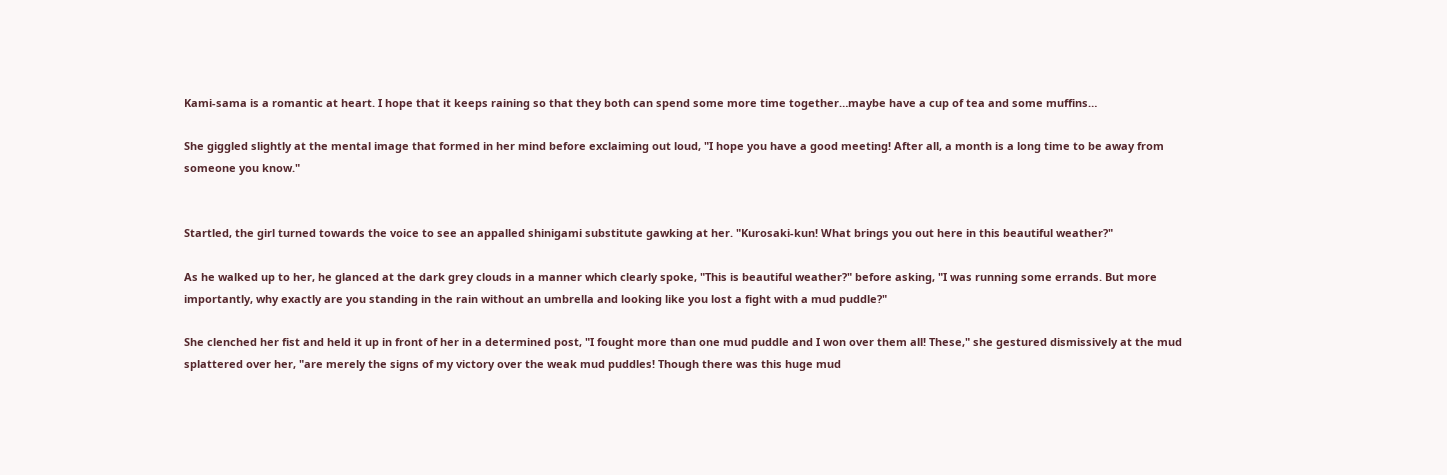Kami-sama is a romantic at heart. I hope that it keeps raining so that they both can spend some more time together…maybe have a cup of tea and some muffins…

She giggled slightly at the mental image that formed in her mind before exclaiming out loud, "I hope you have a good meeting! After all, a month is a long time to be away from someone you know."


Startled, the girl turned towards the voice to see an appalled shinigami substitute gawking at her. "Kurosaki-kun! What brings you out here in this beautiful weather?"

As he walked up to her, he glanced at the dark grey clouds in a manner which clearly spoke, "This is beautiful weather?" before asking, "I was running some errands. But more importantly, why exactly are you standing in the rain without an umbrella and looking like you lost a fight with a mud puddle?"

She clenched her fist and held it up in front of her in a determined post, "I fought more than one mud puddle and I won over them all! These," she gestured dismissively at the mud splattered over her, "are merely the signs of my victory over the weak mud puddles! Though there was this huge mud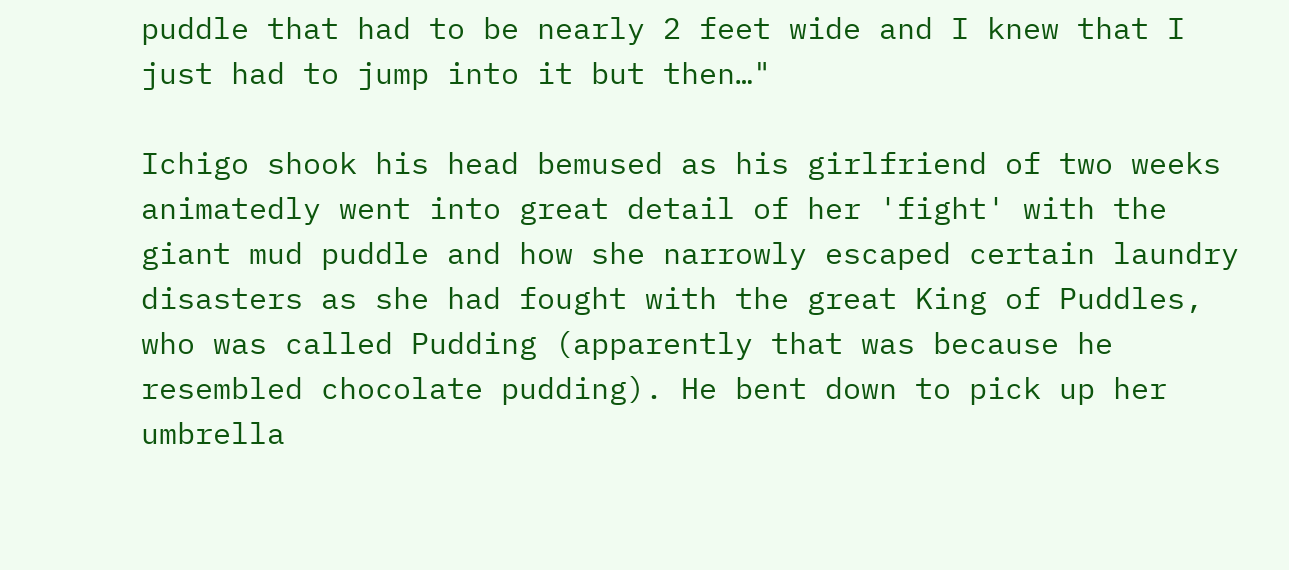puddle that had to be nearly 2 feet wide and I knew that I just had to jump into it but then…"

Ichigo shook his head bemused as his girlfriend of two weeks animatedly went into great detail of her 'fight' with the giant mud puddle and how she narrowly escaped certain laundry disasters as she had fought with the great King of Puddles, who was called Pudding (apparently that was because he resembled chocolate pudding). He bent down to pick up her umbrella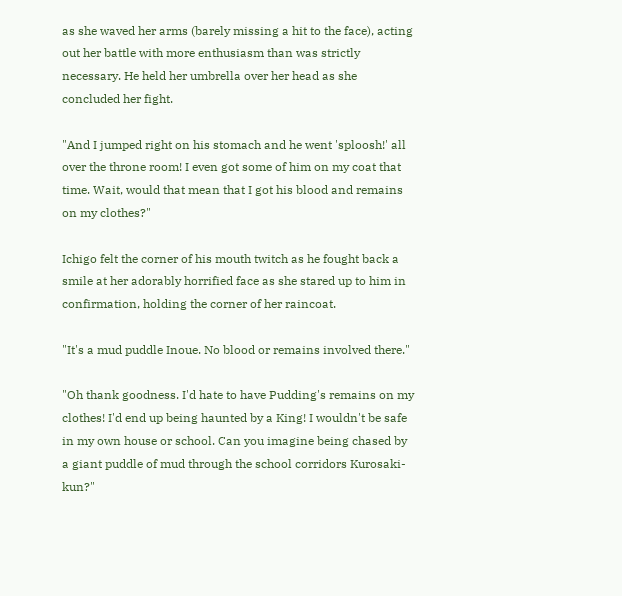as she waved her arms (barely missing a hit to the face), acting out her battle with more enthusiasm than was strictly necessary. He held her umbrella over her head as she concluded her fight.

"And I jumped right on his stomach and he went 'sploosh!' all over the throne room! I even got some of him on my coat that time. Wait, would that mean that I got his blood and remains on my clothes?"

Ichigo felt the corner of his mouth twitch as he fought back a smile at her adorably horrified face as she stared up to him in confirmation, holding the corner of her raincoat.

"It's a mud puddle Inoue. No blood or remains involved there."

"Oh thank goodness. I'd hate to have Pudding's remains on my clothes! I'd end up being haunted by a King! I wouldn't be safe in my own house or school. Can you imagine being chased by a giant puddle of mud through the school corridors Kurosaki-kun?"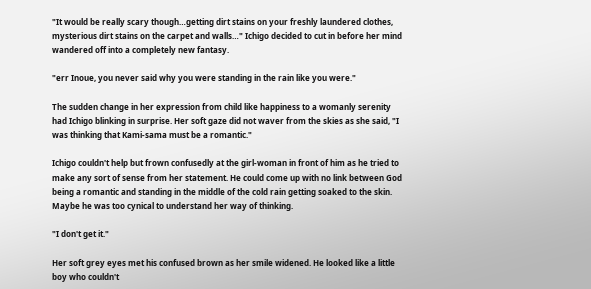"It would be really scary though…getting dirt stains on your freshly laundered clothes, mysterious dirt stains on the carpet and walls…" Ichigo decided to cut in before her mind wandered off into a completely new fantasy.

"err Inoue, you never said why you were standing in the rain like you were."

The sudden change in her expression from child like happiness to a womanly serenity had Ichigo blinking in surprise. Her soft gaze did not waver from the skies as she said, "I was thinking that Kami-sama must be a romantic."

Ichigo couldn't help but frown confusedly at the girl-woman in front of him as he tried to make any sort of sense from her statement. He could come up with no link between God being a romantic and standing in the middle of the cold rain getting soaked to the skin. Maybe he was too cynical to understand her way of thinking.

"I don't get it."

Her soft grey eyes met his confused brown as her smile widened. He looked like a little boy who couldn't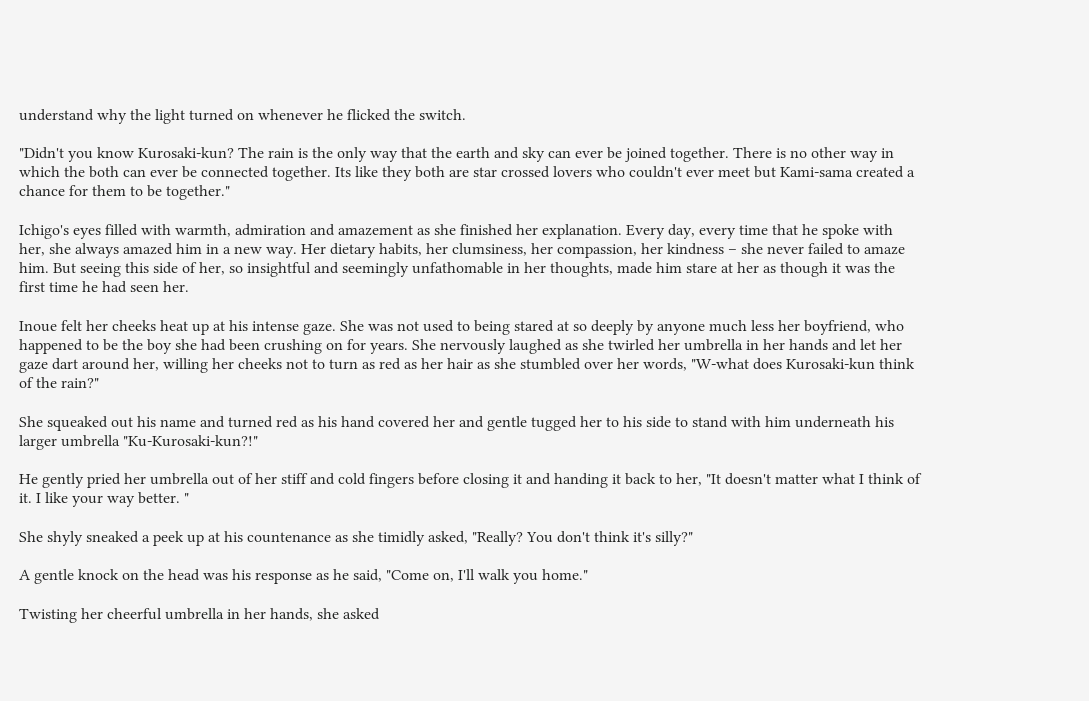understand why the light turned on whenever he flicked the switch.

"Didn't you know Kurosaki-kun? The rain is the only way that the earth and sky can ever be joined together. There is no other way in which the both can ever be connected together. Its like they both are star crossed lovers who couldn't ever meet but Kami-sama created a chance for them to be together."

Ichigo's eyes filled with warmth, admiration and amazement as she finished her explanation. Every day, every time that he spoke with her, she always amazed him in a new way. Her dietary habits, her clumsiness, her compassion, her kindness – she never failed to amaze him. But seeing this side of her, so insightful and seemingly unfathomable in her thoughts, made him stare at her as though it was the first time he had seen her.

Inoue felt her cheeks heat up at his intense gaze. She was not used to being stared at so deeply by anyone much less her boyfriend, who happened to be the boy she had been crushing on for years. She nervously laughed as she twirled her umbrella in her hands and let her gaze dart around her, willing her cheeks not to turn as red as her hair as she stumbled over her words, "W-what does Kurosaki-kun think of the rain?"

She squeaked out his name and turned red as his hand covered her and gentle tugged her to his side to stand with him underneath his larger umbrella "Ku-Kurosaki-kun?!"

He gently pried her umbrella out of her stiff and cold fingers before closing it and handing it back to her, "It doesn't matter what I think of it. I like your way better. "

She shyly sneaked a peek up at his countenance as she timidly asked, "Really? You don't think it's silly?"

A gentle knock on the head was his response as he said, "Come on, I'll walk you home."

Twisting her cheerful umbrella in her hands, she asked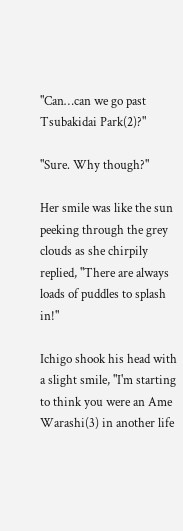"Can…can we go past Tsubakidai Park(2)?"

"Sure. Why though?"

Her smile was like the sun peeking through the grey clouds as she chirpily replied, "There are always loads of puddles to splash in!"

Ichigo shook his head with a slight smile, "I'm starting to think you were an Ame Warashi(3) in another life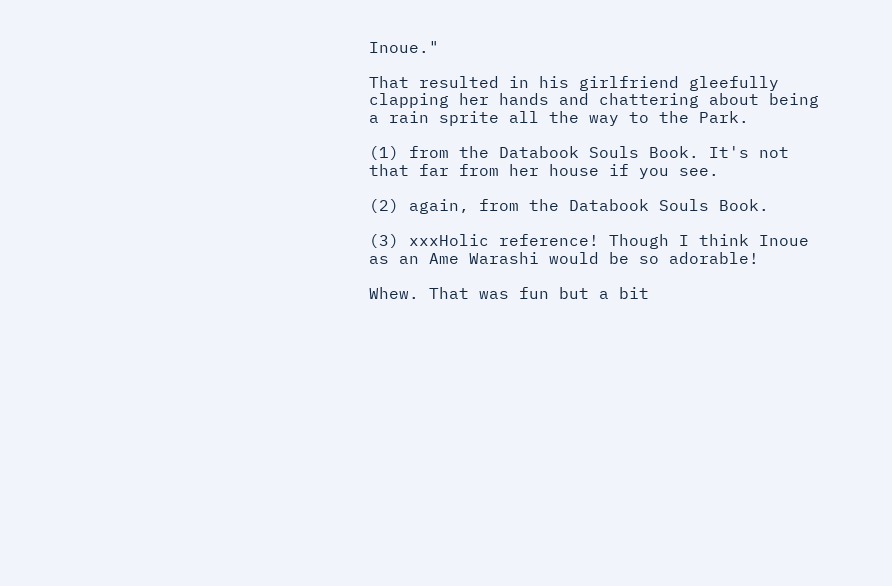Inoue."

That resulted in his girlfriend gleefully clapping her hands and chattering about being a rain sprite all the way to the Park.

(1) from the Databook Souls Book. It's not that far from her house if you see.

(2) again, from the Databook Souls Book.

(3) xxxHolic reference! Though I think Inoue as an Ame Warashi would be so adorable!

Whew. That was fun but a bit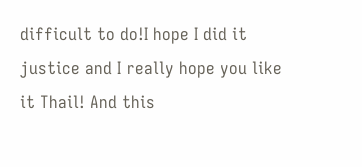difficult to do!I hope I did it justice and I really hope you like it Thail! And this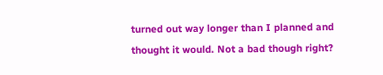turned out way longer than I planned and thought it would. Not a bad though right?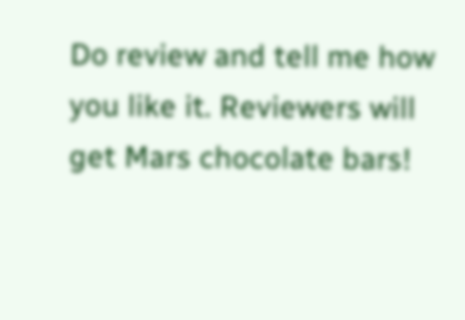Do review and tell me how you like it. Reviewers will get Mars chocolate bars!